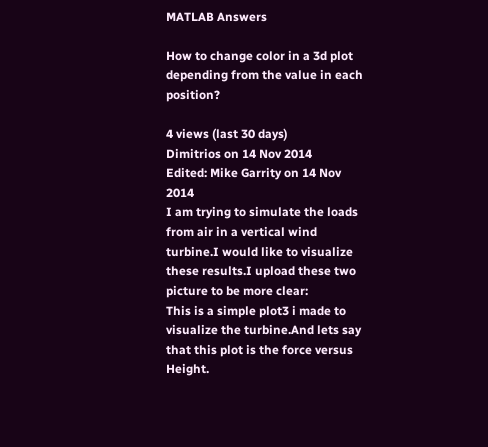MATLAB Answers

How to change color in a 3d plot depending from the value in each position?

4 views (last 30 days)
Dimitrios on 14 Nov 2014
Edited: Mike Garrity on 14 Nov 2014
I am trying to simulate the loads from air in a vertical wind turbine.I would like to visualize these results.I upload these two picture to be more clear:
This is a simple plot3 i made to visualize the turbine.And lets say that this plot is the force versus Height.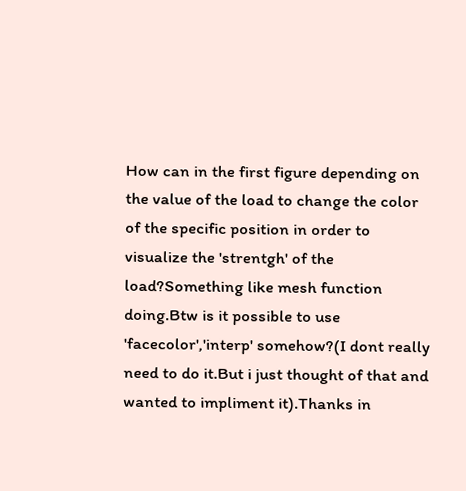How can in the first figure depending on the value of the load to change the color of the specific position in order to visualize the 'strentgh' of the load?Something like mesh function doing.Btw is it possible to use 'facecolor','interp' somehow?(I dont really need to do it.But i just thought of that and wanted to impliment it).Thanks in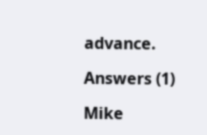advance.

Answers (1)

Mike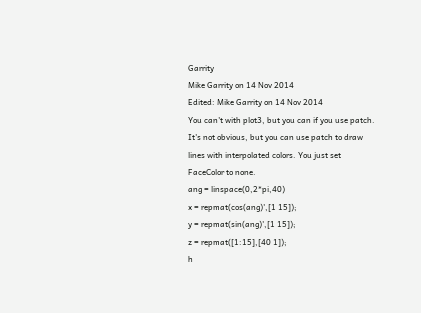Garrity
Mike Garrity on 14 Nov 2014
Edited: Mike Garrity on 14 Nov 2014
You can't with plot3, but you can if you use patch. It's not obvious, but you can use patch to draw lines with interpolated colors. You just set FaceColor to none.
ang = linspace(0,2*pi,40)
x = repmat(cos(ang)',[1 15]);
y = repmat(sin(ang)',[1 15]);
z = repmat([1:15],[40 1]);
h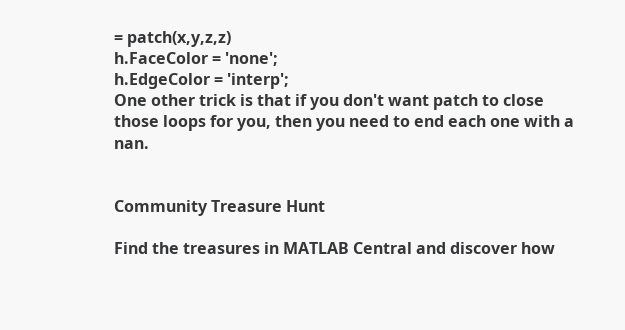= patch(x,y,z,z)
h.FaceColor = 'none';
h.EdgeColor = 'interp';
One other trick is that if you don't want patch to close those loops for you, then you need to end each one with a nan.


Community Treasure Hunt

Find the treasures in MATLAB Central and discover how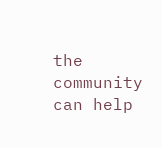the community can help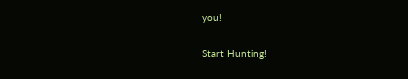you!

Start Hunting!